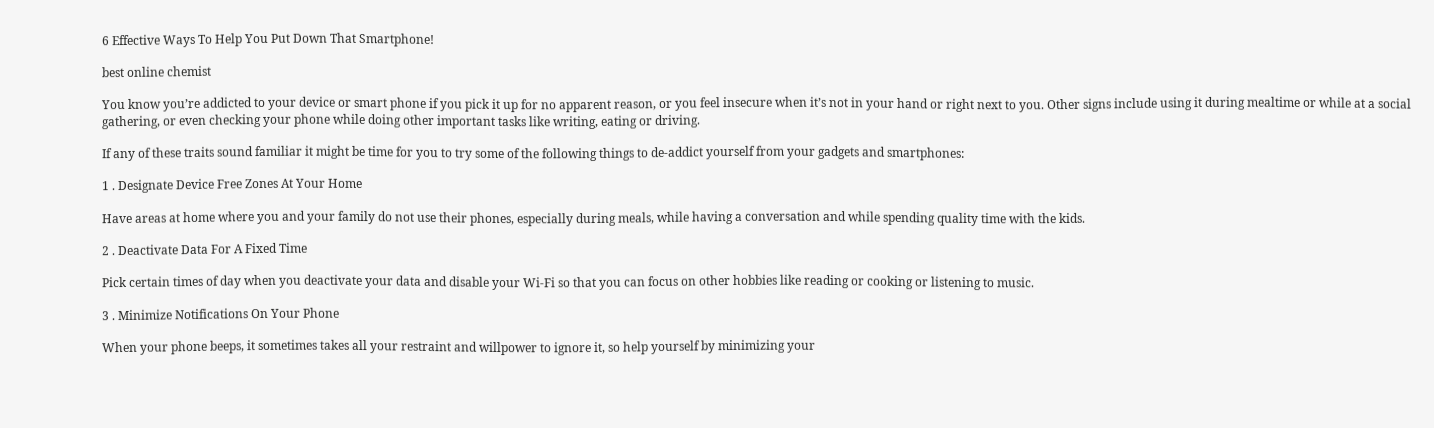6 Effective Ways To Help You Put Down That Smartphone!

best online chemist

You know you’re addicted to your device or smart phone if you pick it up for no apparent reason, or you feel insecure when it’s not in your hand or right next to you. Other signs include using it during mealtime or while at a social gathering, or even checking your phone while doing other important tasks like writing, eating or driving.

If any of these traits sound familiar it might be time for you to try some of the following things to de-addict yourself from your gadgets and smartphones:

1 . Designate Device Free Zones At Your Home

Have areas at home where you and your family do not use their phones, especially during meals, while having a conversation and while spending quality time with the kids.

2 . Deactivate Data For A Fixed Time

Pick certain times of day when you deactivate your data and disable your Wi-Fi so that you can focus on other hobbies like reading or cooking or listening to music.

3 . Minimize Notifications On Your Phone

When your phone beeps, it sometimes takes all your restraint and willpower to ignore it, so help yourself by minimizing your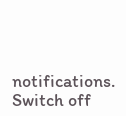notifications. Switch off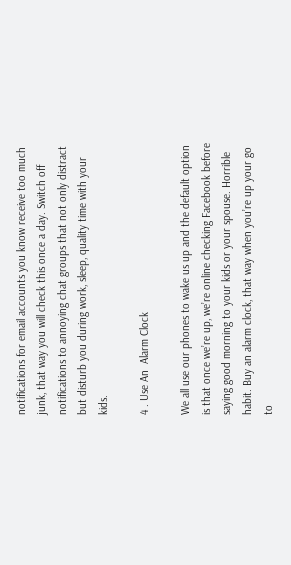notifications for email accounts you know receive too much junk, that way you will check this once a day. Switch off notifications to annoying chat groups that not only distract but disturb you during work, sleep, quality time with your kids.

4 . Use An  Alarm Clock

We all use our phones to wake us up and the default option is that once we’re up, we’re online checking Facebook before saying good morning to your kids or your spouse. Horrible habit. Buy an alarm clock, that way when you’re up your go to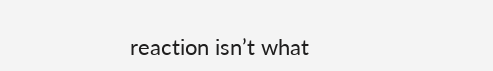reaction isn’t what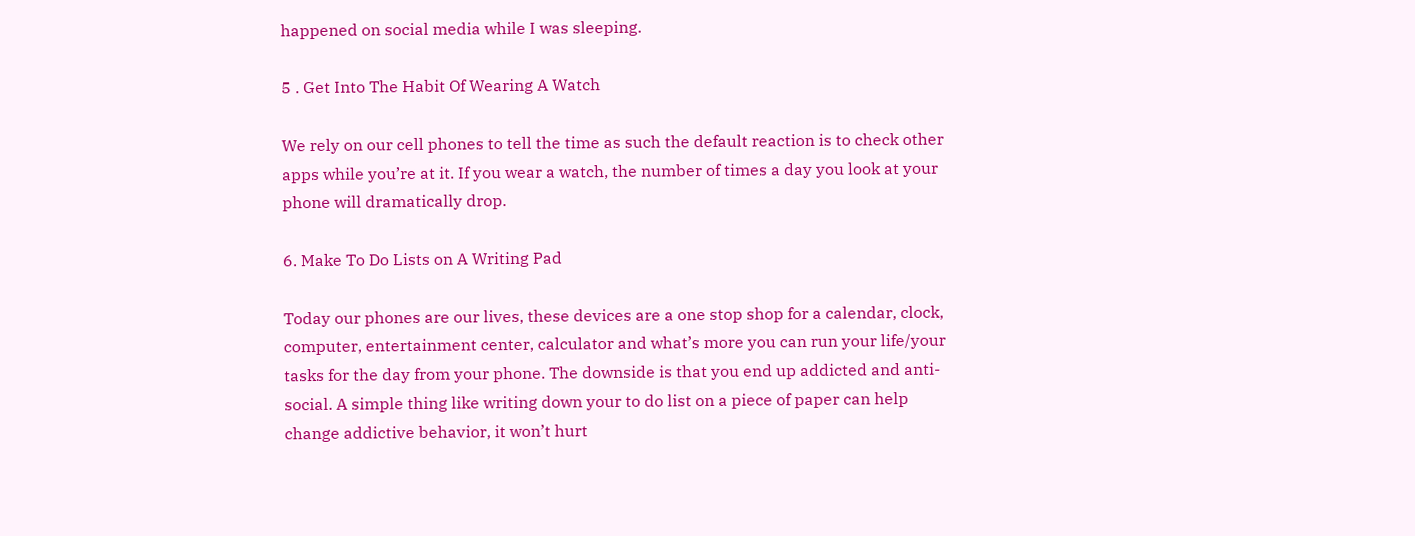happened on social media while I was sleeping.

5 . Get Into The Habit Of Wearing A Watch

We rely on our cell phones to tell the time as such the default reaction is to check other apps while you’re at it. If you wear a watch, the number of times a day you look at your phone will dramatically drop.

6. Make To Do Lists on A Writing Pad

Today our phones are our lives, these devices are a one stop shop for a calendar, clock, computer, entertainment center, calculator and what’s more you can run your life/your tasks for the day from your phone. The downside is that you end up addicted and anti-social. A simple thing like writing down your to do list on a piece of paper can help change addictive behavior, it won’t hurt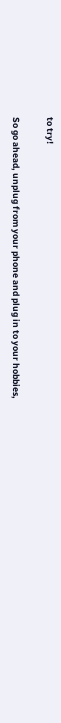to try!

So go ahead, unplug from your phone and plug in to your hobbies,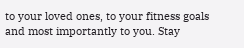to your loved ones, to your fitness goals and most importantly to you. Stay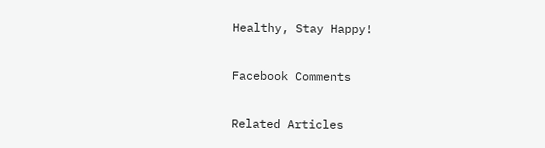Healthy, Stay Happy!

Facebook Comments

Related Articles